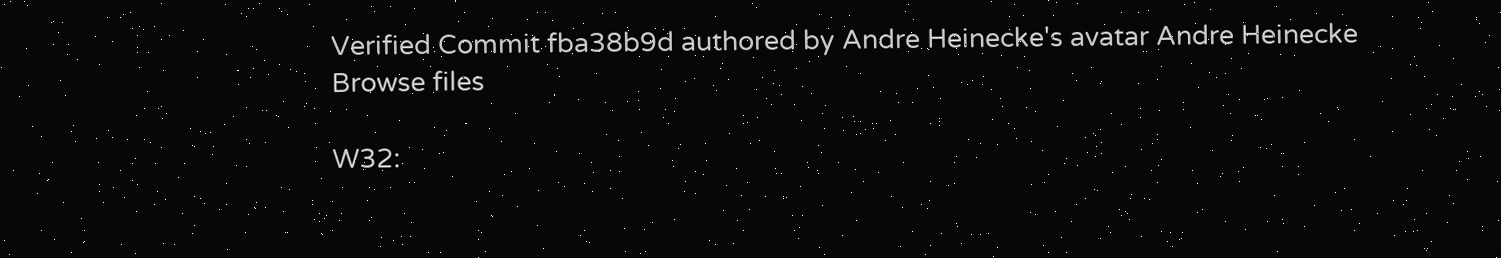Verified Commit fba38b9d authored by Andre Heinecke's avatar Andre Heinecke
Browse files

W32: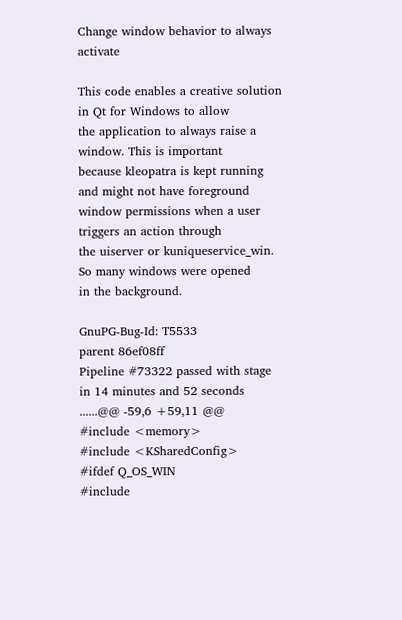Change window behavior to always activate

This code enables a creative solution in Qt for Windows to allow
the application to always raise a window. This is important
because kleopatra is kept running and might not have foreground
window permissions when a user triggers an action through
the uiserver or kuniqueservice_win. So many windows were opened
in the background.

GnuPG-Bug-Id: T5533
parent 86ef08ff
Pipeline #73322 passed with stage
in 14 minutes and 52 seconds
......@@ -59,6 +59,11 @@
#include <memory>
#include <KSharedConfig>
#ifdef Q_OS_WIN
#include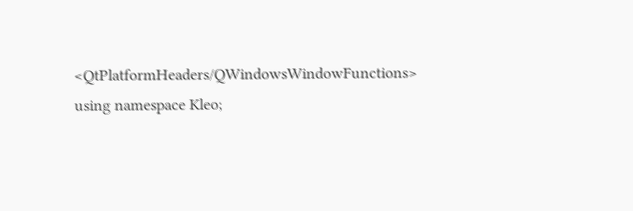<QtPlatformHeaders/QWindowsWindowFunctions>
using namespace Kleo;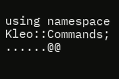using namespace Kleo::Commands;
......@@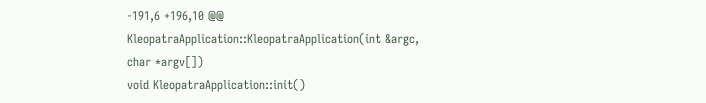-191,6 +196,10 @@ KleopatraApplication::KleopatraApplication(int &argc, char *argv[])
void KleopatraApplication::init()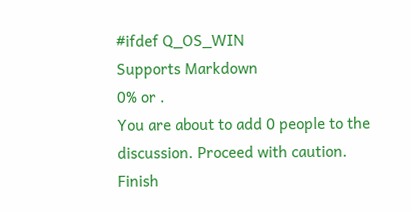#ifdef Q_OS_WIN
Supports Markdown
0% or .
You are about to add 0 people to the discussion. Proceed with caution.
Finish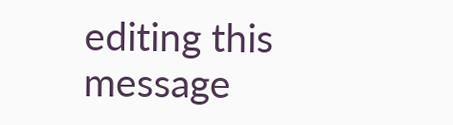editing this message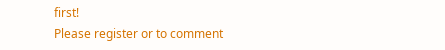first!
Please register or to comment